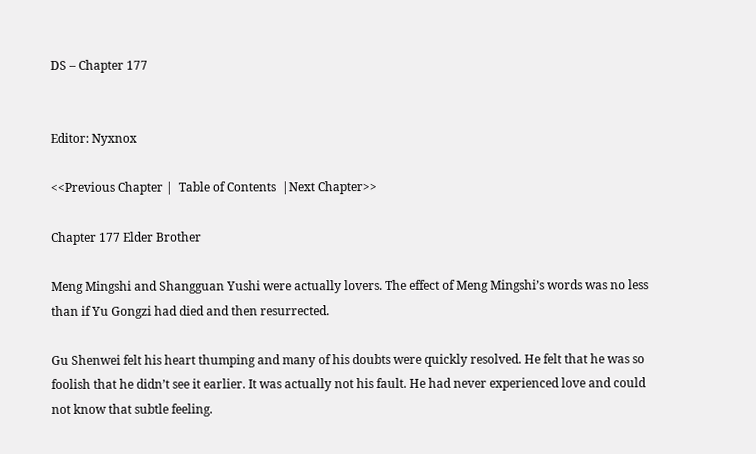DS – Chapter 177


Editor: Nyxnox

<<Previous Chapter |  Table of Contents  |Next Chapter>>

Chapter 177 Elder Brother

Meng Mingshi and Shangguan Yushi were actually lovers. The effect of Meng Mingshi’s words was no less than if Yu Gongzi had died and then resurrected.

Gu Shenwei felt his heart thumping and many of his doubts were quickly resolved. He felt that he was so foolish that he didn’t see it earlier. It was actually not his fault. He had never experienced love and could not know that subtle feeling.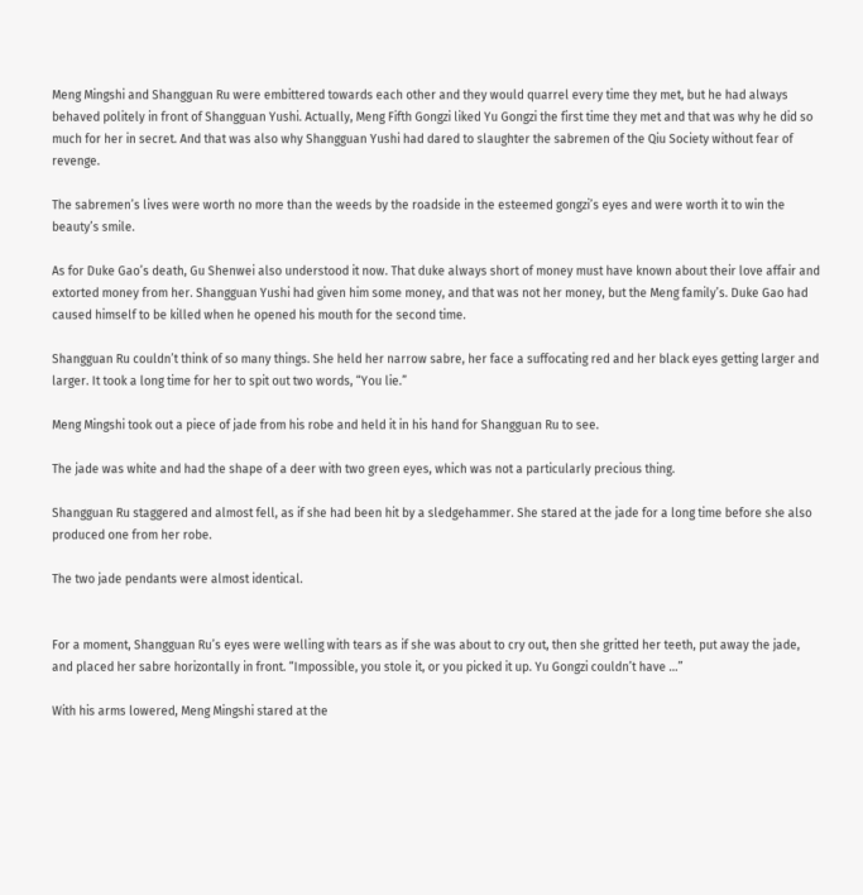Meng Mingshi and Shangguan Ru were embittered towards each other and they would quarrel every time they met, but he had always behaved politely in front of Shangguan Yushi. Actually, Meng Fifth Gongzi liked Yu Gongzi the first time they met and that was why he did so much for her in secret. And that was also why Shangguan Yushi had dared to slaughter the sabremen of the Qiu Society without fear of revenge.

The sabremen’s lives were worth no more than the weeds by the roadside in the esteemed gongzi’s eyes and were worth it to win the beauty’s smile.

As for Duke Gao’s death, Gu Shenwei also understood it now. That duke always short of money must have known about their love affair and extorted money from her. Shangguan Yushi had given him some money, and that was not her money, but the Meng family’s. Duke Gao had caused himself to be killed when he opened his mouth for the second time.

Shangguan Ru couldn’t think of so many things. She held her narrow sabre, her face a suffocating red and her black eyes getting larger and larger. It took a long time for her to spit out two words, “You lie.”

Meng Mingshi took out a piece of jade from his robe and held it in his hand for Shangguan Ru to see.

The jade was white and had the shape of a deer with two green eyes, which was not a particularly precious thing.

Shangguan Ru staggered and almost fell, as if she had been hit by a sledgehammer. She stared at the jade for a long time before she also produced one from her robe.

The two jade pendants were almost identical.


For a moment, Shangguan Ru’s eyes were welling with tears as if she was about to cry out, then she gritted her teeth, put away the jade, and placed her sabre horizontally in front. “Impossible, you stole it, or you picked it up. Yu Gongzi couldn’t have …”

With his arms lowered, Meng Mingshi stared at the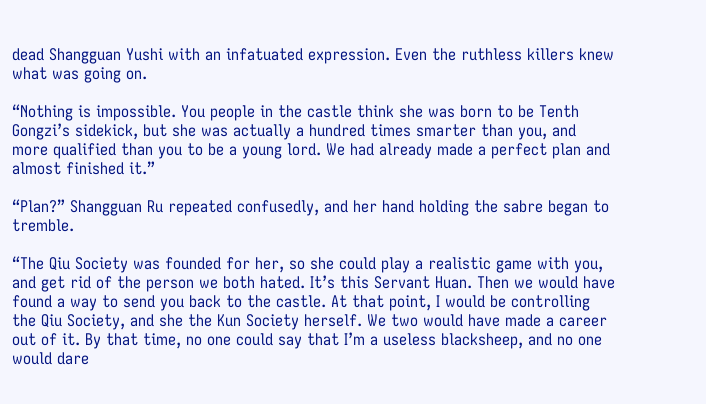dead Shangguan Yushi with an infatuated expression. Even the ruthless killers knew what was going on.

“Nothing is impossible. You people in the castle think she was born to be Tenth Gongzi’s sidekick, but she was actually a hundred times smarter than you, and more qualified than you to be a young lord. We had already made a perfect plan and almost finished it.”

“Plan?” Shangguan Ru repeated confusedly, and her hand holding the sabre began to tremble.

“The Qiu Society was founded for her, so she could play a realistic game with you, and get rid of the person we both hated. It’s this Servant Huan. Then we would have found a way to send you back to the castle. At that point, I would be controlling the Qiu Society, and she the Kun Society herself. We two would have made a career out of it. By that time, no one could say that I’m a useless blacksheep, and no one would dare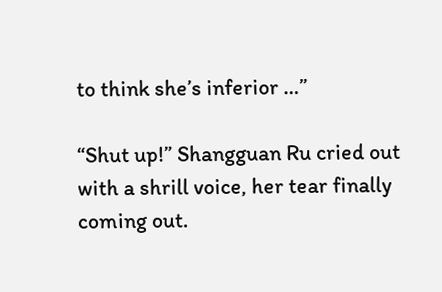to think she’s inferior …”

“Shut up!” Shangguan Ru cried out with a shrill voice, her tear finally coming out.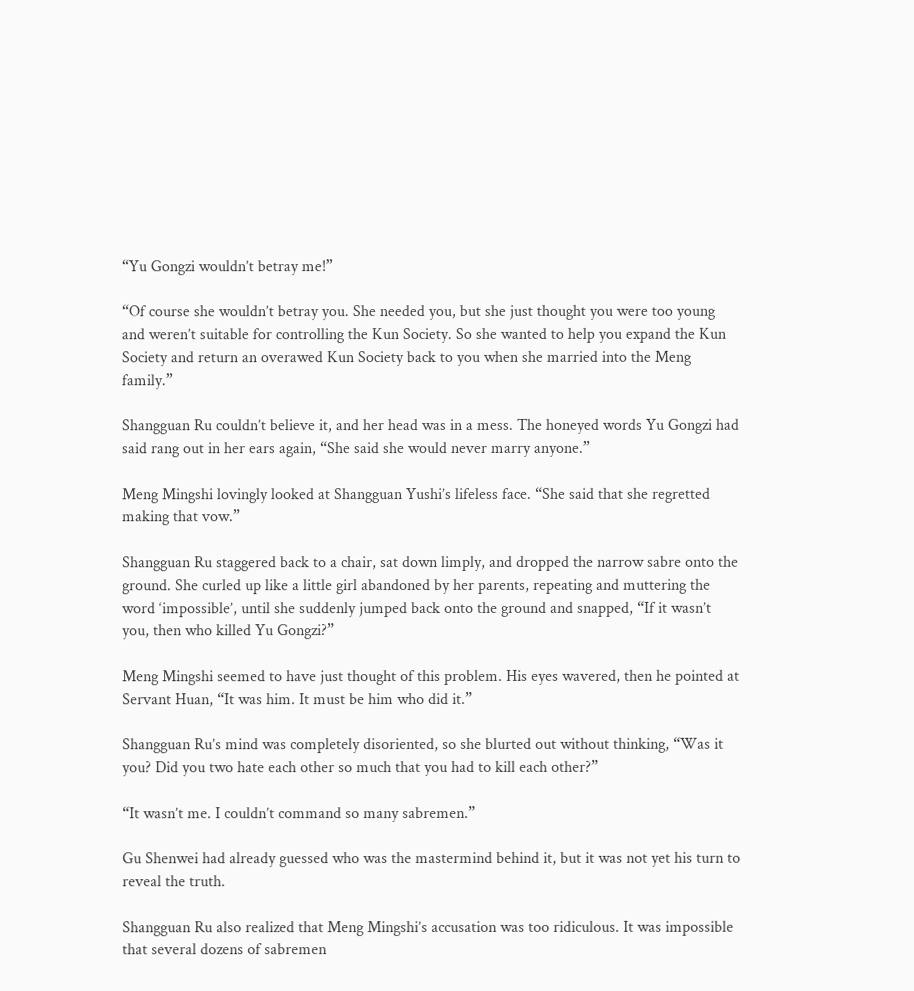“Yu Gongzi wouldn’t betray me!”

“Of course she wouldn’t betray you. She needed you, but she just thought you were too young and weren’t suitable for controlling the Kun Society. So she wanted to help you expand the Kun Society and return an overawed Kun Society back to you when she married into the Meng family.”

Shangguan Ru couldn’t believe it, and her head was in a mess. The honeyed words Yu Gongzi had said rang out in her ears again, “She said she would never marry anyone.”

Meng Mingshi lovingly looked at Shangguan Yushi’s lifeless face. “She said that she regretted making that vow.”

Shangguan Ru staggered back to a chair, sat down limply, and dropped the narrow sabre onto the ground. She curled up like a little girl abandoned by her parents, repeating and muttering the word ‘impossible’, until she suddenly jumped back onto the ground and snapped, “If it wasn’t you, then who killed Yu Gongzi?”

Meng Mingshi seemed to have just thought of this problem. His eyes wavered, then he pointed at Servant Huan, “It was him. It must be him who did it.”

Shangguan Ru’s mind was completely disoriented, so she blurted out without thinking, “Was it you? Did you two hate each other so much that you had to kill each other?”

“It wasn’t me. I couldn’t command so many sabremen.”

Gu Shenwei had already guessed who was the mastermind behind it, but it was not yet his turn to reveal the truth.

Shangguan Ru also realized that Meng Mingshi’s accusation was too ridiculous. It was impossible that several dozens of sabremen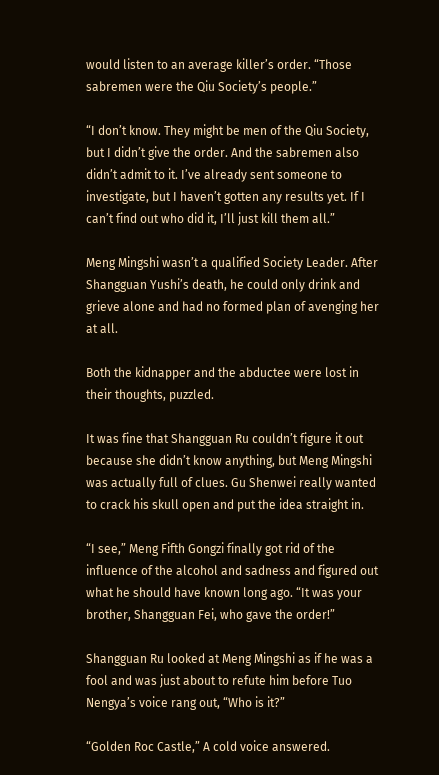would listen to an average killer’s order. “Those sabremen were the Qiu Society’s people.”

“I don’t know. They might be men of the Qiu Society, but I didn’t give the order. And the sabremen also didn’t admit to it. I’ve already sent someone to investigate, but I haven’t gotten any results yet. If I can’t find out who did it, I’ll just kill them all.”

Meng Mingshi wasn’t a qualified Society Leader. After Shangguan Yushi’s death, he could only drink and grieve alone and had no formed plan of avenging her at all.

Both the kidnapper and the abductee were lost in their thoughts, puzzled.

It was fine that Shangguan Ru couldn’t figure it out because she didn’t know anything, but Meng Mingshi was actually full of clues. Gu Shenwei really wanted to crack his skull open and put the idea straight in.

“I see,” Meng Fifth Gongzi finally got rid of the influence of the alcohol and sadness and figured out what he should have known long ago. “It was your brother, Shangguan Fei, who gave the order!”

Shangguan Ru looked at Meng Mingshi as if he was a fool and was just about to refute him before Tuo Nengya’s voice rang out, “Who is it?”

“Golden Roc Castle,” A cold voice answered.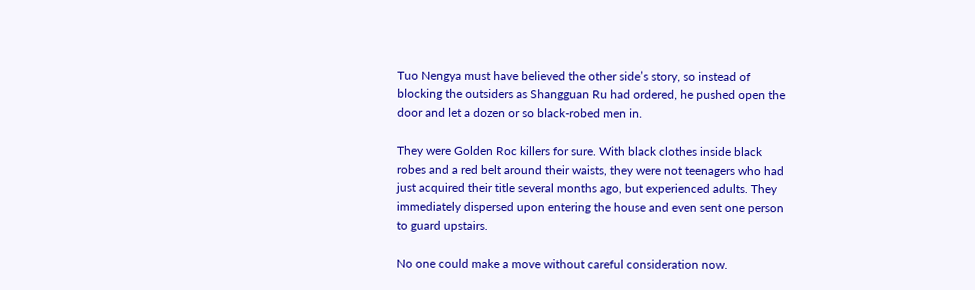Tuo Nengya must have believed the other side’s story, so instead of blocking the outsiders as Shangguan Ru had ordered, he pushed open the door and let a dozen or so black-robed men in.

They were Golden Roc killers for sure. With black clothes inside black robes and a red belt around their waists, they were not teenagers who had just acquired their title several months ago, but experienced adults. They immediately dispersed upon entering the house and even sent one person to guard upstairs.

No one could make a move without careful consideration now.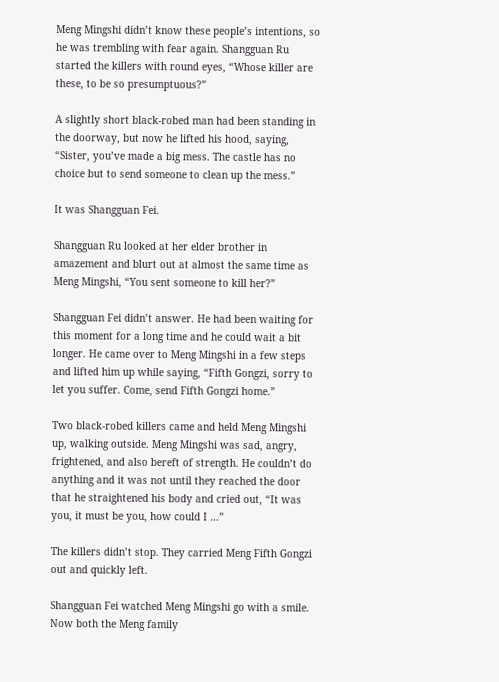Meng Mingshi didn’t know these people’s intentions, so he was trembling with fear again. Shangguan Ru started the killers with round eyes, “Whose killer are these, to be so presumptuous?”

A slightly short black-robed man had been standing in the doorway, but now he lifted his hood, saying, “Sister, you’ve made a big mess. The castle has no choice but to send someone to clean up the mess.”

It was Shangguan Fei.

Shangguan Ru looked at her elder brother in amazement and blurt out at almost the same time as Meng Mingshi, “You sent someone to kill her?”

Shangguan Fei didn’t answer. He had been waiting for this moment for a long time and he could wait a bit longer. He came over to Meng Mingshi in a few steps and lifted him up while saying, “Fifth Gongzi, sorry to let you suffer. Come, send Fifth Gongzi home.”

Two black-robed killers came and held Meng Mingshi up, walking outside. Meng Mingshi was sad, angry, frightened, and also bereft of strength. He couldn’t do anything and it was not until they reached the door that he straightened his body and cried out, “It was you, it must be you, how could I …”

The killers didn’t stop. They carried Meng Fifth Gongzi out and quickly left.

Shangguan Fei watched Meng Mingshi go with a smile. Now both the Meng family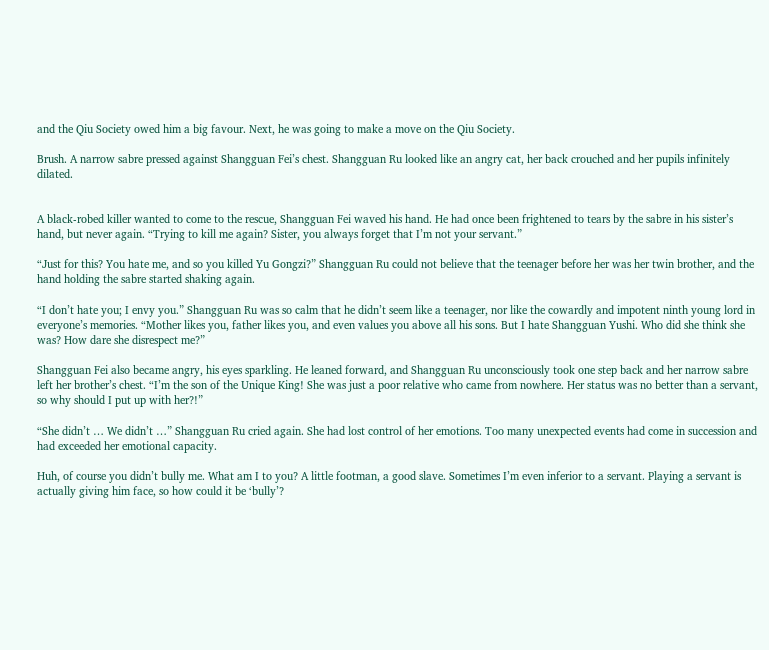and the Qiu Society owed him a big favour. Next, he was going to make a move on the Qiu Society.

Brush. A narrow sabre pressed against Shangguan Fei’s chest. Shangguan Ru looked like an angry cat, her back crouched and her pupils infinitely dilated.


A black-robed killer wanted to come to the rescue, Shangguan Fei waved his hand. He had once been frightened to tears by the sabre in his sister’s hand, but never again. “Trying to kill me again? Sister, you always forget that I’m not your servant.”

“Just for this? You hate me, and so you killed Yu Gongzi?” Shangguan Ru could not believe that the teenager before her was her twin brother, and the hand holding the sabre started shaking again.

“I don’t hate you; I envy you.” Shangguan Ru was so calm that he didn’t seem like a teenager, nor like the cowardly and impotent ninth young lord in everyone’s memories. “Mother likes you, father likes you, and even values you above all his sons. But I hate Shangguan Yushi. Who did she think she was? How dare she disrespect me?”

Shangguan Fei also became angry, his eyes sparkling. He leaned forward, and Shangguan Ru unconsciously took one step back and her narrow sabre left her brother’s chest. “I’m the son of the Unique King! She was just a poor relative who came from nowhere. Her status was no better than a servant, so why should I put up with her?!”

“She didn’t … We didn’t …” Shangguan Ru cried again. She had lost control of her emotions. Too many unexpected events had come in succession and had exceeded her emotional capacity.

Huh, of course you didn’t bully me. What am I to you? A little footman, a good slave. Sometimes I’m even inferior to a servant. Playing a servant is actually giving him face, so how could it be ‘bully’?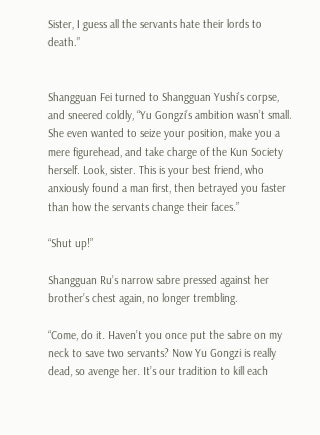Sister, I guess all the servants hate their lords to death.”


Shangguan Fei turned to Shangguan Yushi’s corpse, and sneered coldly, “Yu Gongzi’s ambition wasn’t small. She even wanted to seize your position, make you a mere figurehead, and take charge of the Kun Society herself. Look, sister. This is your best friend, who anxiously found a man first, then betrayed you faster than how the servants change their faces.”

“Shut up!”

Shangguan Ru’s narrow sabre pressed against her brother’s chest again, no longer trembling.

“Come, do it. Haven’t you once put the sabre on my neck to save two servants? Now Yu Gongzi is really dead, so avenge her. It’s our tradition to kill each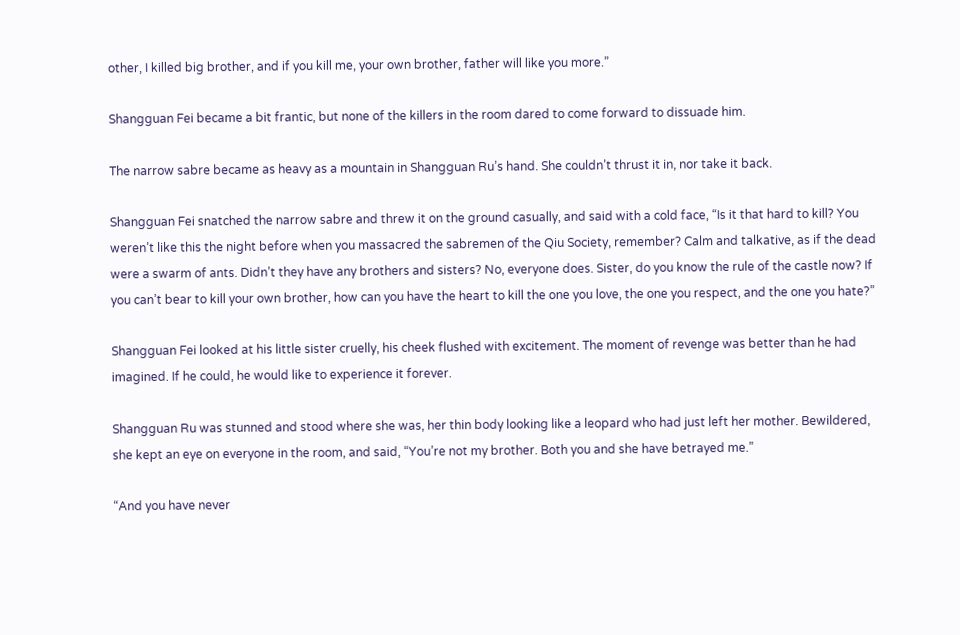other, I killed big brother, and if you kill me, your own brother, father will like you more.”

Shangguan Fei became a bit frantic, but none of the killers in the room dared to come forward to dissuade him.

The narrow sabre became as heavy as a mountain in Shangguan Ru’s hand. She couldn’t thrust it in, nor take it back.

Shangguan Fei snatched the narrow sabre and threw it on the ground casually, and said with a cold face, “Is it that hard to kill? You weren’t like this the night before when you massacred the sabremen of the Qiu Society, remember? Calm and talkative, as if the dead were a swarm of ants. Didn’t they have any brothers and sisters? No, everyone does. Sister, do you know the rule of the castle now? If you can’t bear to kill your own brother, how can you have the heart to kill the one you love, the one you respect, and the one you hate?”

Shangguan Fei looked at his little sister cruelly, his cheek flushed with excitement. The moment of revenge was better than he had imagined. If he could, he would like to experience it forever.

Shangguan Ru was stunned and stood where she was, her thin body looking like a leopard who had just left her mother. Bewildered, she kept an eye on everyone in the room, and said, “You’re not my brother. Both you and she have betrayed me.”

“And you have never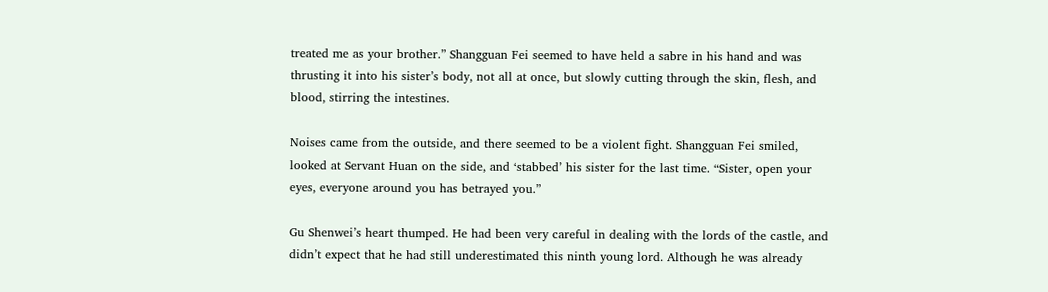treated me as your brother.” Shangguan Fei seemed to have held a sabre in his hand and was thrusting it into his sister’s body, not all at once, but slowly cutting through the skin, flesh, and blood, stirring the intestines.

Noises came from the outside, and there seemed to be a violent fight. Shangguan Fei smiled, looked at Servant Huan on the side, and ‘stabbed’ his sister for the last time. “Sister, open your eyes, everyone around you has betrayed you.”

Gu Shenwei’s heart thumped. He had been very careful in dealing with the lords of the castle, and didn’t expect that he had still underestimated this ninth young lord. Although he was already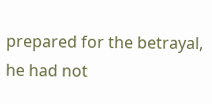prepared for the betrayal, he had not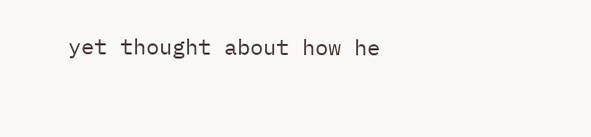yet thought about how he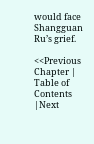would face Shangguan Ru’s grief.

<<Previous Chapter |  Table of Contents  |Next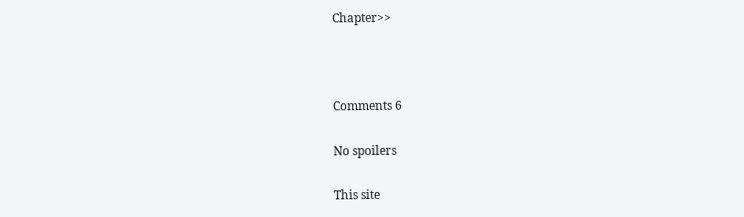Chapter>>



Comments 6

No spoilers

This site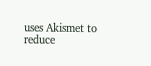uses Akismet to reduce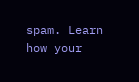spam. Learn how your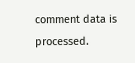comment data is processed.